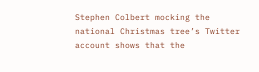Stephen Colbert mocking the national Christmas tree’s Twitter account shows that the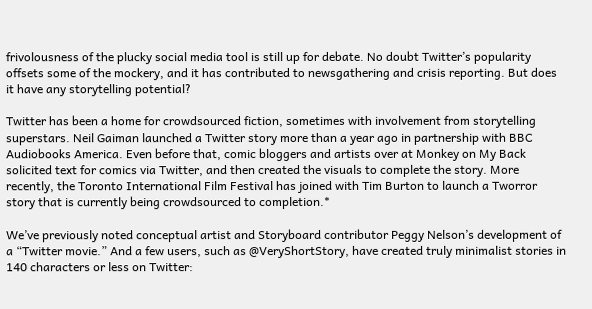frivolousness of the plucky social media tool is still up for debate. No doubt Twitter’s popularity offsets some of the mockery, and it has contributed to newsgathering and crisis reporting. But does it have any storytelling potential?

Twitter has been a home for crowdsourced fiction, sometimes with involvement from storytelling superstars. Neil Gaiman launched a Twitter story more than a year ago in partnership with BBC Audiobooks America. Even before that, comic bloggers and artists over at Monkey on My Back solicited text for comics via Twitter, and then created the visuals to complete the story. More recently, the Toronto International Film Festival has joined with Tim Burton to launch a Tworror story that is currently being crowdsourced to completion.*

We’ve previously noted conceptual artist and Storyboard contributor Peggy Nelson’s development of a “Twitter movie.” And a few users, such as @VeryShortStory, have created truly minimalist stories in 140 characters or less on Twitter: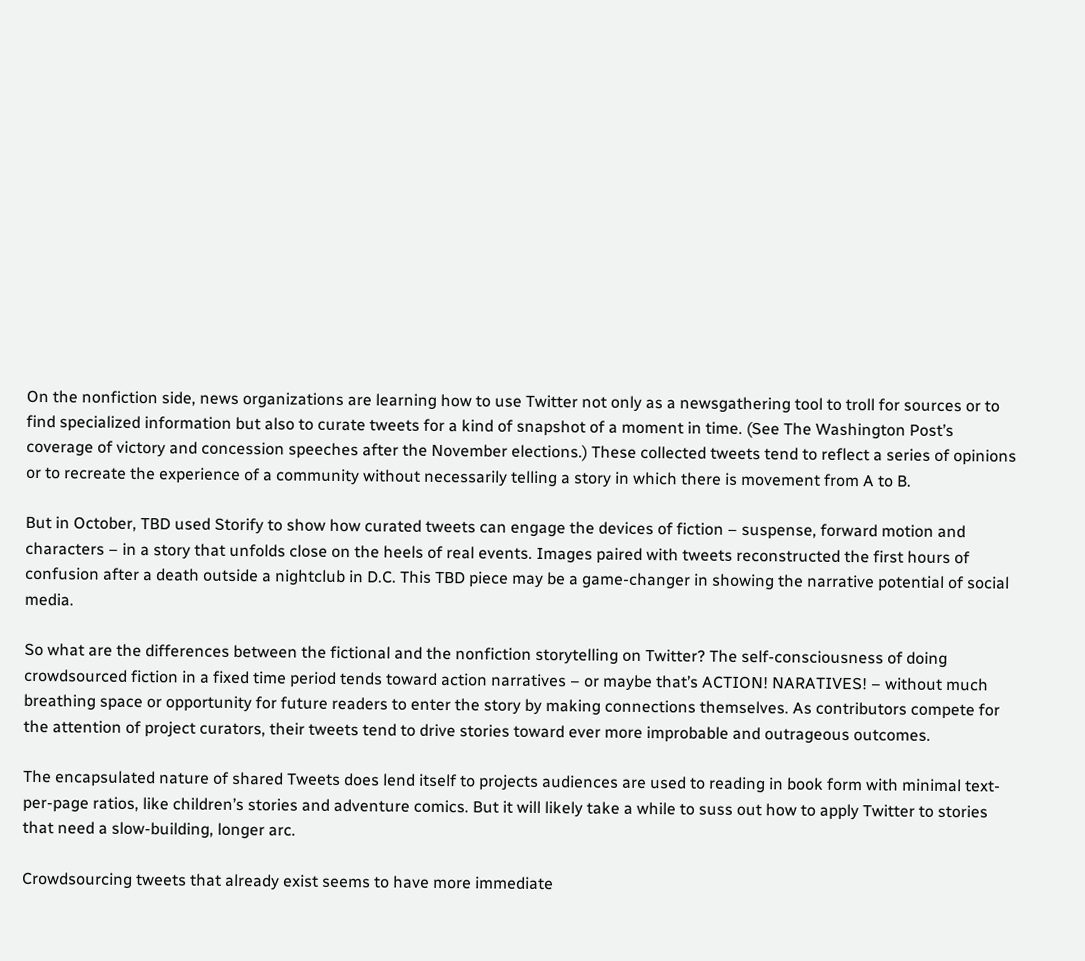On the nonfiction side, news organizations are learning how to use Twitter not only as a newsgathering tool to troll for sources or to find specialized information but also to curate tweets for a kind of snapshot of a moment in time. (See The Washington Post’s coverage of victory and concession speeches after the November elections.) These collected tweets tend to reflect a series of opinions or to recreate the experience of a community without necessarily telling a story in which there is movement from A to B.

But in October, TBD used Storify to show how curated tweets can engage the devices of fiction – suspense, forward motion and characters – in a story that unfolds close on the heels of real events. Images paired with tweets reconstructed the first hours of confusion after a death outside a nightclub in D.C. This TBD piece may be a game-changer in showing the narrative potential of social media.

So what are the differences between the fictional and the nonfiction storytelling on Twitter? The self-consciousness of doing crowdsourced fiction in a fixed time period tends toward action narratives – or maybe that’s ACTION! NARATIVES! – without much breathing space or opportunity for future readers to enter the story by making connections themselves. As contributors compete for the attention of project curators, their tweets tend to drive stories toward ever more improbable and outrageous outcomes.

The encapsulated nature of shared Tweets does lend itself to projects audiences are used to reading in book form with minimal text-per-page ratios, like children’s stories and adventure comics. But it will likely take a while to suss out how to apply Twitter to stories that need a slow-building, longer arc.

Crowdsourcing tweets that already exist seems to have more immediate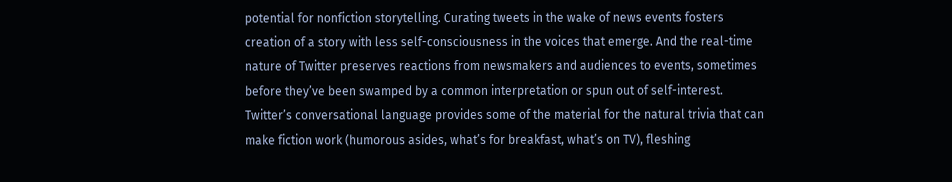potential for nonfiction storytelling. Curating tweets in the wake of news events fosters creation of a story with less self-consciousness in the voices that emerge. And the real-time nature of Twitter preserves reactions from newsmakers and audiences to events, sometimes before they’ve been swamped by a common interpretation or spun out of self-interest. Twitter’s conversational language provides some of the material for the natural trivia that can make fiction work (humorous asides, what’s for breakfast, what’s on TV), fleshing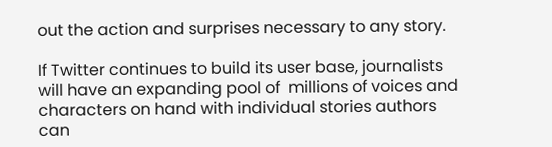out the action and surprises necessary to any story.

If Twitter continues to build its user base, journalists will have an expanding pool of  millions of voices and characters on hand with individual stories authors can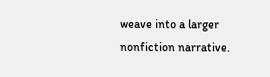weave into a larger nonfiction narrative.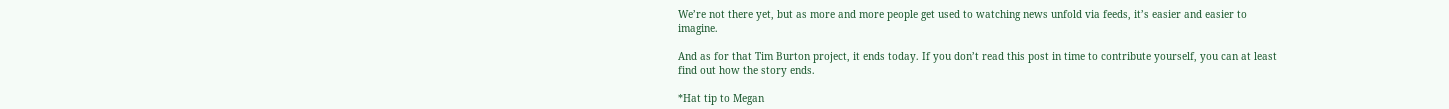We’re not there yet, but as more and more people get used to watching news unfold via feeds, it’s easier and easier to imagine.

And as for that Tim Burton project, it ends today. If you don’t read this post in time to contribute yourself, you can at least find out how the story ends.

*Hat tip to Megan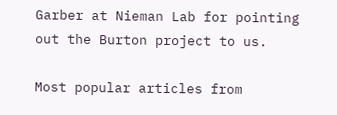Garber at Nieman Lab for pointing out the Burton project to us.

Most popular articles from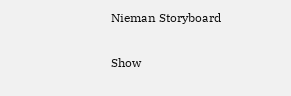Nieman Storyboard

Show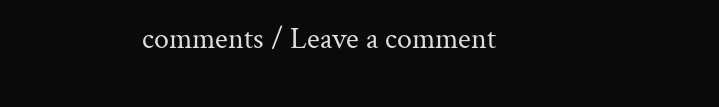comments / Leave a comment